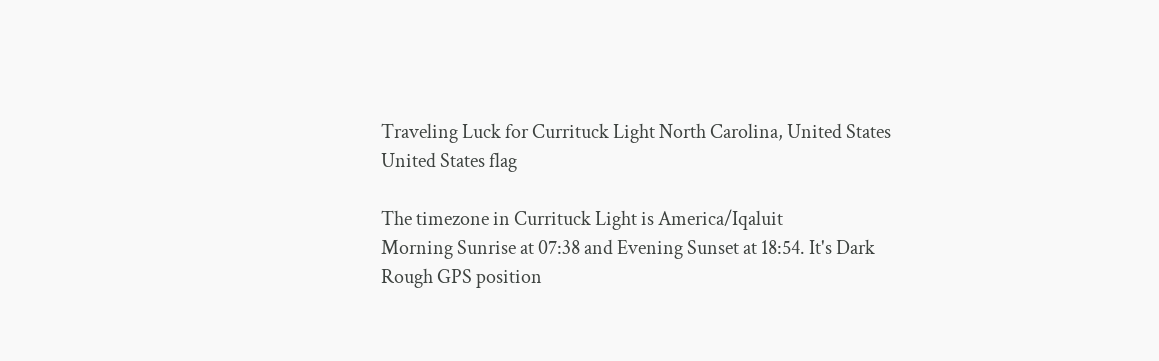Traveling Luck for Currituck Light North Carolina, United States United States flag

The timezone in Currituck Light is America/Iqaluit
Morning Sunrise at 07:38 and Evening Sunset at 18:54. It's Dark
Rough GPS position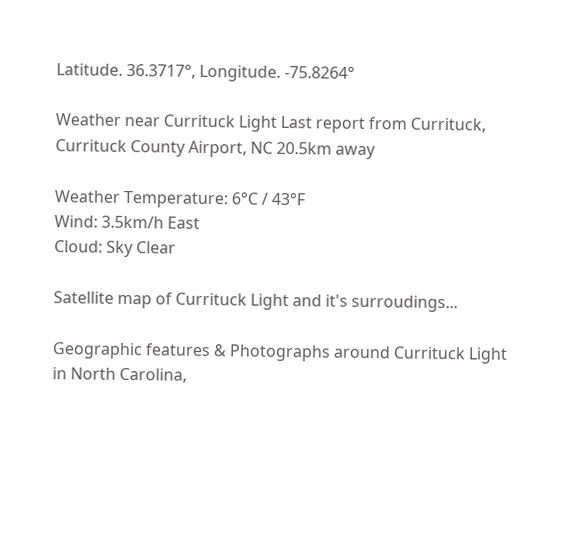Latitude. 36.3717°, Longitude. -75.8264°

Weather near Currituck Light Last report from Currituck, Currituck County Airport, NC 20.5km away

Weather Temperature: 6°C / 43°F
Wind: 3.5km/h East
Cloud: Sky Clear

Satellite map of Currituck Light and it's surroudings...

Geographic features & Photographs around Currituck Light in North Carolina,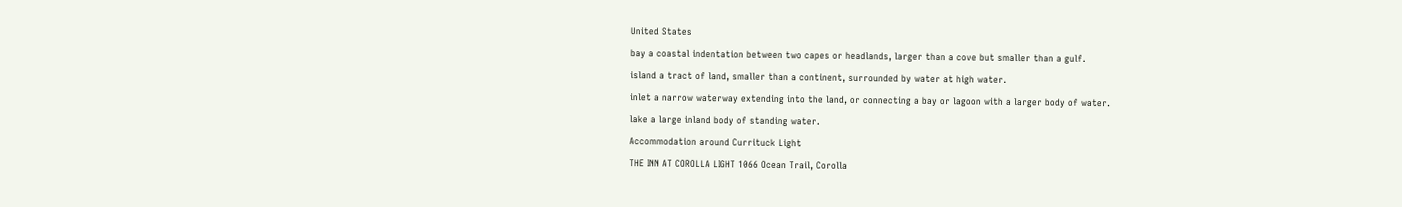United States

bay a coastal indentation between two capes or headlands, larger than a cove but smaller than a gulf.

island a tract of land, smaller than a continent, surrounded by water at high water.

inlet a narrow waterway extending into the land, or connecting a bay or lagoon with a larger body of water.

lake a large inland body of standing water.

Accommodation around Currituck Light

THE INN AT COROLLA LIGHT 1066 Ocean Trail, Corolla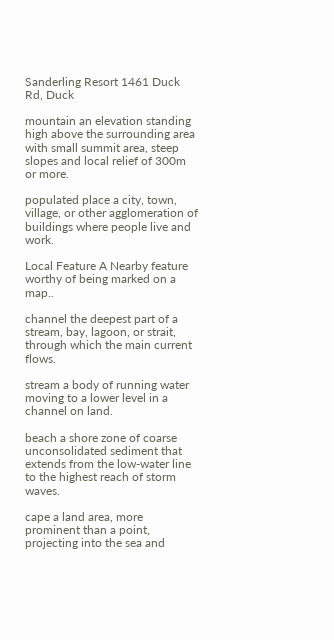Sanderling Resort 1461 Duck Rd, Duck

mountain an elevation standing high above the surrounding area with small summit area, steep slopes and local relief of 300m or more.

populated place a city, town, village, or other agglomeration of buildings where people live and work.

Local Feature A Nearby feature worthy of being marked on a map..

channel the deepest part of a stream, bay, lagoon, or strait, through which the main current flows.

stream a body of running water moving to a lower level in a channel on land.

beach a shore zone of coarse unconsolidated sediment that extends from the low-water line to the highest reach of storm waves.

cape a land area, more prominent than a point, projecting into the sea and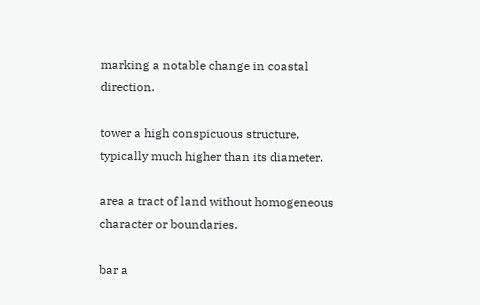marking a notable change in coastal direction.

tower a high conspicuous structure, typically much higher than its diameter.

area a tract of land without homogeneous character or boundaries.

bar a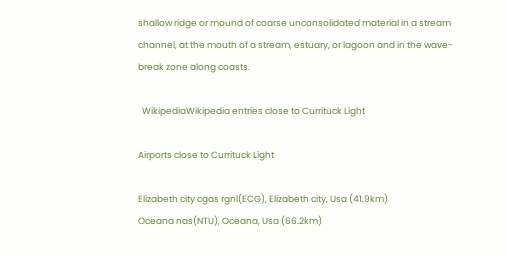shallow ridge or mound of coarse unconsolidated material in a stream channel, at the mouth of a stream, estuary, or lagoon and in the wave-break zone along coasts.

  WikipediaWikipedia entries close to Currituck Light

Airports close to Currituck Light

Elizabeth city cgas rgnl(ECG), Elizabeth city, Usa (41.9km)
Oceana nas(NTU), Oceana, Usa (66.2km)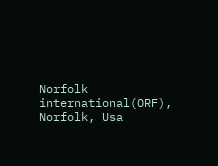Norfolk international(ORF), Norfolk, Usa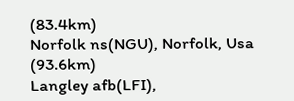(83.4km)
Norfolk ns(NGU), Norfolk, Usa (93.6km)
Langley afb(LFI),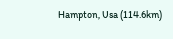Hampton, Usa (114.6km)